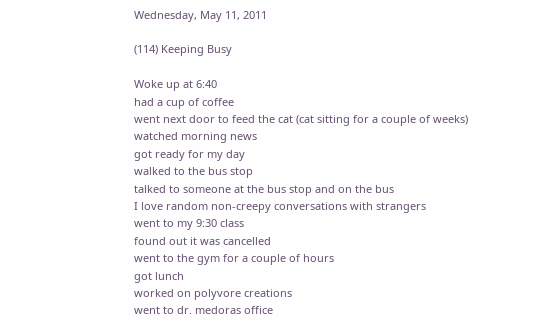Wednesday, May 11, 2011

(114) Keeping Busy

Woke up at 6:40
had a cup of coffee
went next door to feed the cat (cat sitting for a couple of weeks)
watched morning news
got ready for my day
walked to the bus stop
talked to someone at the bus stop and on the bus
I love random non-creepy conversations with strangers
went to my 9:30 class
found out it was cancelled
went to the gym for a couple of hours
got lunch
worked on polyvore creations
went to dr. medoras office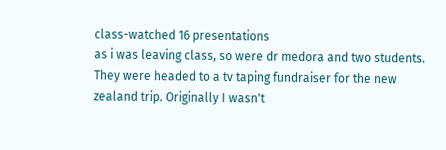class-watched 16 presentations
as i was leaving class, so were dr medora and two students. They were headed to a tv taping fundraiser for the new zealand trip. Originally I wasn't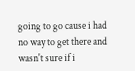going to go cause i had no way to get there and wasn't sure if i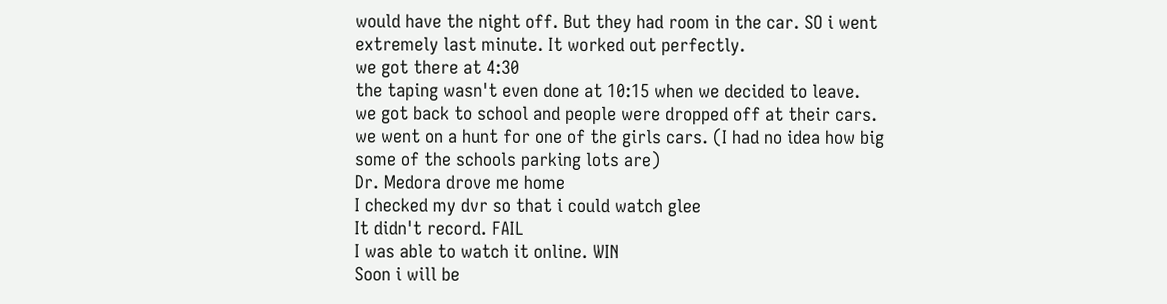would have the night off. But they had room in the car. SO i went extremely last minute. It worked out perfectly.
we got there at 4:30
the taping wasn't even done at 10:15 when we decided to leave.
we got back to school and people were dropped off at their cars.
we went on a hunt for one of the girls cars. (I had no idea how big some of the schools parking lots are)
Dr. Medora drove me home
I checked my dvr so that i could watch glee
It didn't record. FAIL
I was able to watch it online. WIN
Soon i will be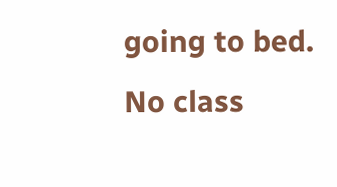going to bed.
No class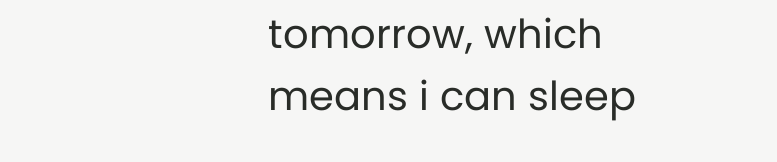tomorrow, which means i can sleep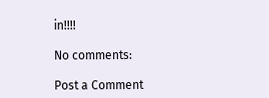in!!!!

No comments:

Post a Comment